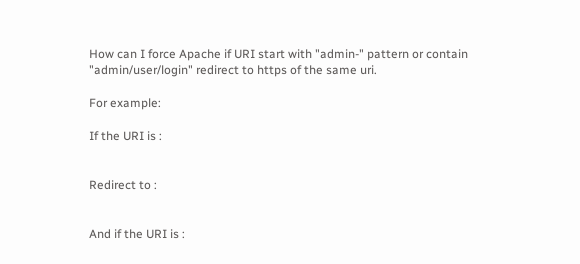How can I force Apache if URI start with "admin-" pattern or contain "admin/user/login" redirect to https of the same uri.

For example:

If the URI is :


Redirect to :


And if the URI is :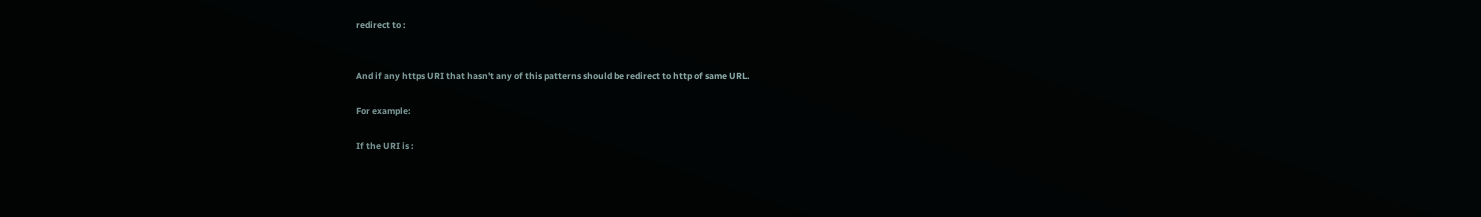redirect to :


And if any https URI that hasn't any of this patterns should be redirect to http of same URL.

For example:

If the URI is :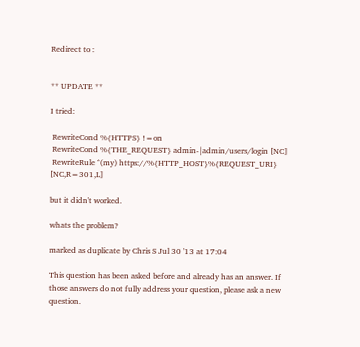Redirect to :


** UPDATE **

I tried:

 RewriteCond %{HTTPS} !=on
 RewriteCond %{THE_REQUEST} admin-|admin/users/login [NC]
 RewriteRule ^(my) https://%{HTTP_HOST}%{REQUEST_URI} [NC,R=301,L]

but it didn't worked.

whats the problem?

marked as duplicate by Chris S Jul 30 '13 at 17:04

This question has been asked before and already has an answer. If those answers do not fully address your question, please ask a new question.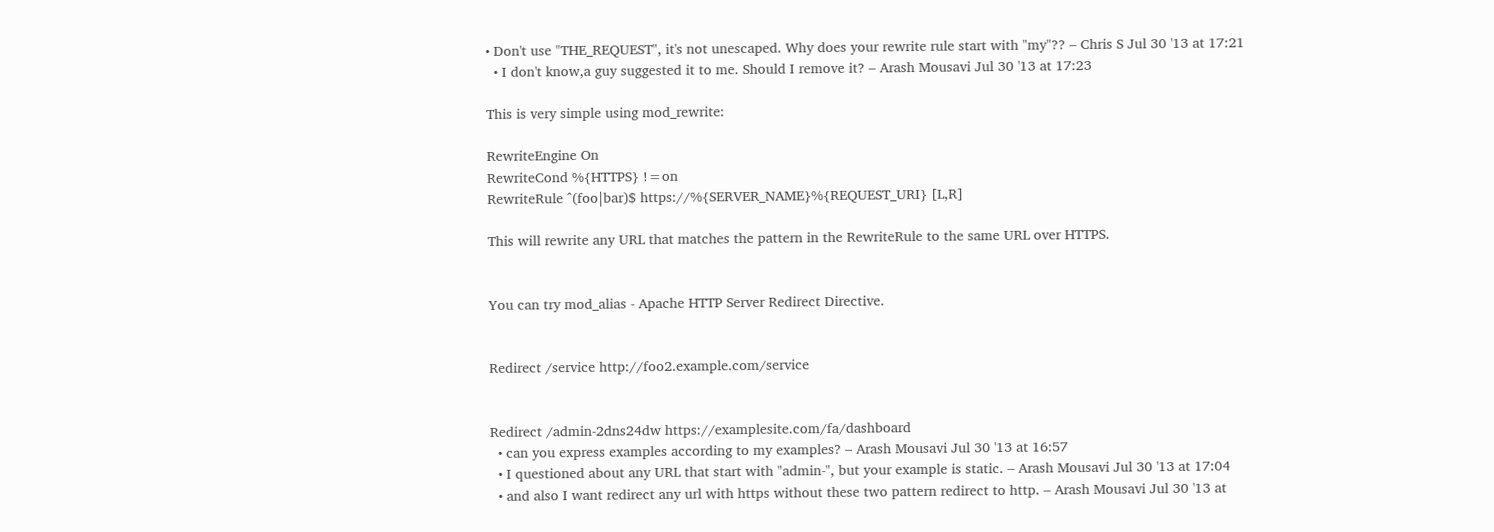• Don't use "THE_REQUEST", it's not unescaped. Why does your rewrite rule start with "my"?? – Chris S Jul 30 '13 at 17:21
  • I don't know,a guy suggested it to me. Should I remove it? – Arash Mousavi Jul 30 '13 at 17:23

This is very simple using mod_rewrite:

RewriteEngine On
RewriteCond %{HTTPS} !=on
RewriteRule ^(foo|bar)$ https://%{SERVER_NAME}%{REQUEST_URI} [L,R]

This will rewrite any URL that matches the pattern in the RewriteRule to the same URL over HTTPS.


You can try mod_alias - Apache HTTP Server Redirect Directive.


Redirect /service http://foo2.example.com/service


Redirect /admin-2dns24dw https://examplesite.com/fa/dashboard
  • can you express examples according to my examples? – Arash Mousavi Jul 30 '13 at 16:57
  • I questioned about any URL that start with "admin-", but your example is static. – Arash Mousavi Jul 30 '13 at 17:04
  • and also I want redirect any url with https without these two pattern redirect to http. – Arash Mousavi Jul 30 '13 at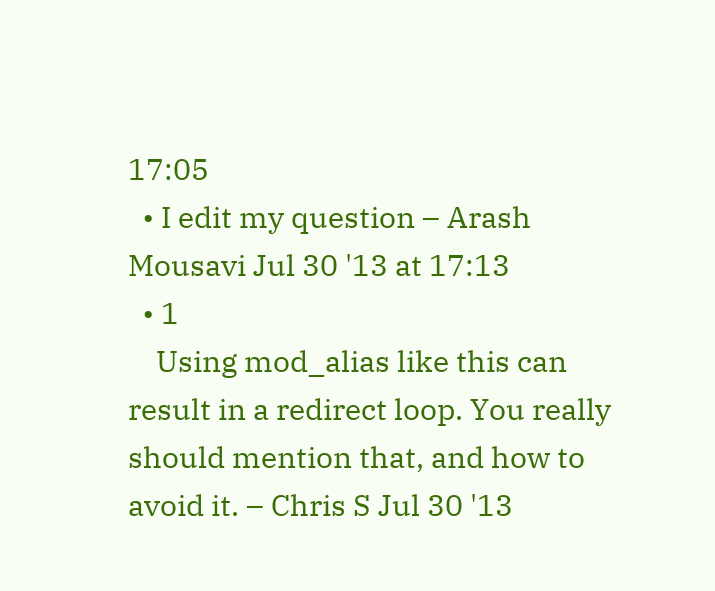17:05
  • I edit my question – Arash Mousavi Jul 30 '13 at 17:13
  • 1
    Using mod_alias like this can result in a redirect loop. You really should mention that, and how to avoid it. – Chris S Jul 30 '13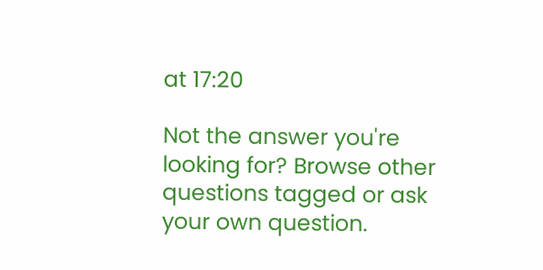at 17:20

Not the answer you're looking for? Browse other questions tagged or ask your own question.